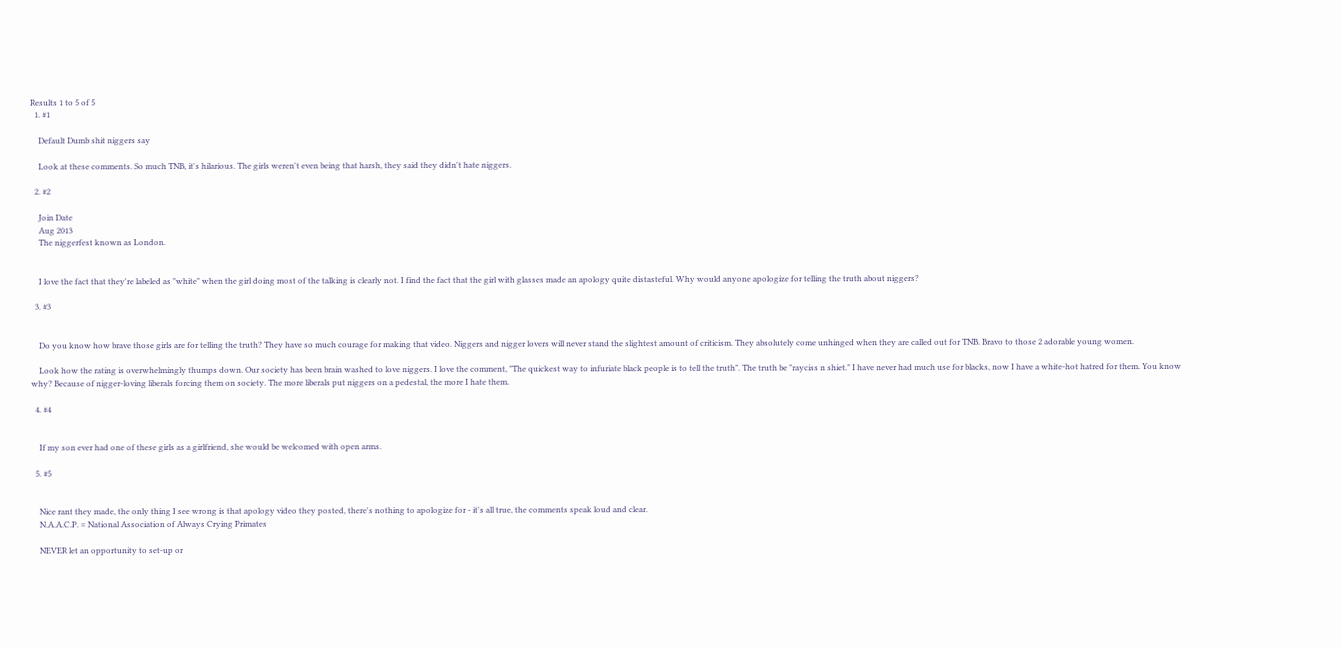Results 1 to 5 of 5
  1. #1

    Default Dumb shit niggers say

    Look at these comments. So much TNB, it's hilarious. The girls weren't even being that harsh, they said they didn't hate niggers.

  2. #2

    Join Date
    Aug 2013
    The niggerfest known as London.


    I love the fact that they're labeled as "white" when the girl doing most of the talking is clearly not. I find the fact that the girl with glasses made an apology quite distasteful. Why would anyone apologize for telling the truth about niggers?

  3. #3


    Do you know how brave those girls are for telling the truth? They have so much courage for making that video. Niggers and nigger lovers will never stand the slightest amount of criticism. They absolutely come unhinged when they are called out for TNB. Bravo to those 2 adorable young women.

    Look how the rating is overwhelmingly thumps down. Our society has been brain washed to love niggers. I love the comment, "The quickest way to infuriate black people is to tell the truth". The truth be "rayciss n shiet." I have never had much use for blacks, now I have a white-hot hatred for them. You know why? Because of nigger-loving liberals forcing them on society. The more liberals put niggers on a pedestal, the more I hate them.

  4. #4


    If my son ever had one of these girls as a girlfriend, she would be welcomed with open arms.

  5. #5


    Nice rant they made, the only thing I see wrong is that apology video they posted, there's nothing to apologize for - it's all true, the comments speak loud and clear.
    N.A.A.C.P. = National Association of Always Crying Primates

    NEVER let an opportunity to set-up or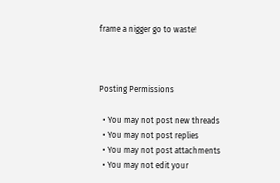frame a nigger go to waste!



Posting Permissions

  • You may not post new threads
  • You may not post replies
  • You may not post attachments
  • You may not edit your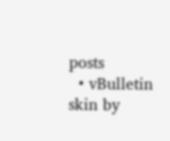posts
  • vBulletin skin by